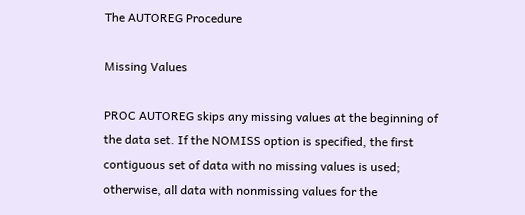The AUTOREG Procedure

Missing Values

PROC AUTOREG skips any missing values at the beginning of the data set. If the NOMISS option is specified, the first contiguous set of data with no missing values is used; otherwise, all data with nonmissing values for the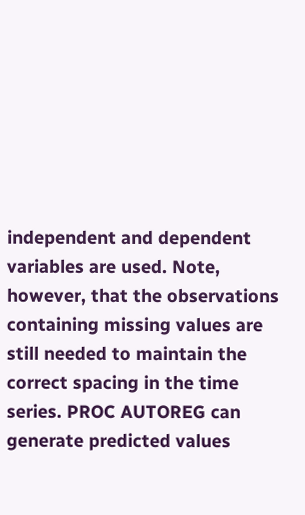independent and dependent variables are used. Note, however, that the observations containing missing values are still needed to maintain the correct spacing in the time series. PROC AUTOREG can generate predicted values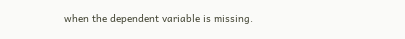when the dependent variable is missing.